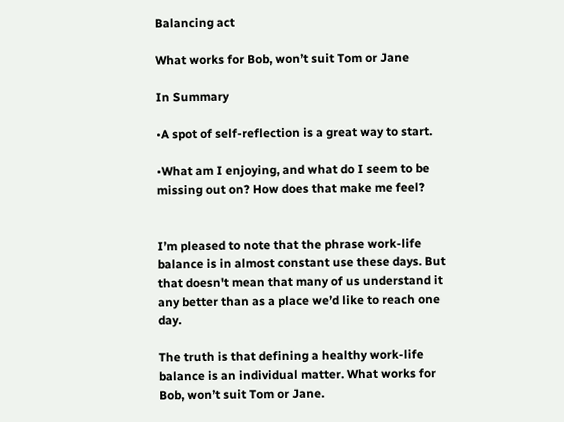Balancing act

What works for Bob, won’t suit Tom or Jane

In Summary

•A spot of self-reflection is a great way to start.

•What am I enjoying, and what do I seem to be missing out on? How does that make me feel?


I’m pleased to note that the phrase work-life balance is in almost constant use these days. But that doesn't mean that many of us understand it any better than as a place we’d like to reach one day.

The truth is that defining a healthy work-life balance is an individual matter. What works for Bob, won’t suit Tom or Jane.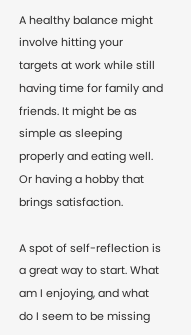A healthy balance might involve hitting your targets at work while still having time for family and friends. It might be as simple as sleeping properly and eating well. Or having a hobby that brings satisfaction.

A spot of self-reflection is a great way to start. What am I enjoying, and what do I seem to be missing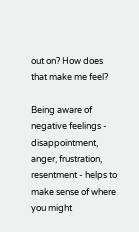out on? How does that make me feel?

Being aware of negative feelings - disappointment, anger, frustration, resentment - helps to make sense of where you might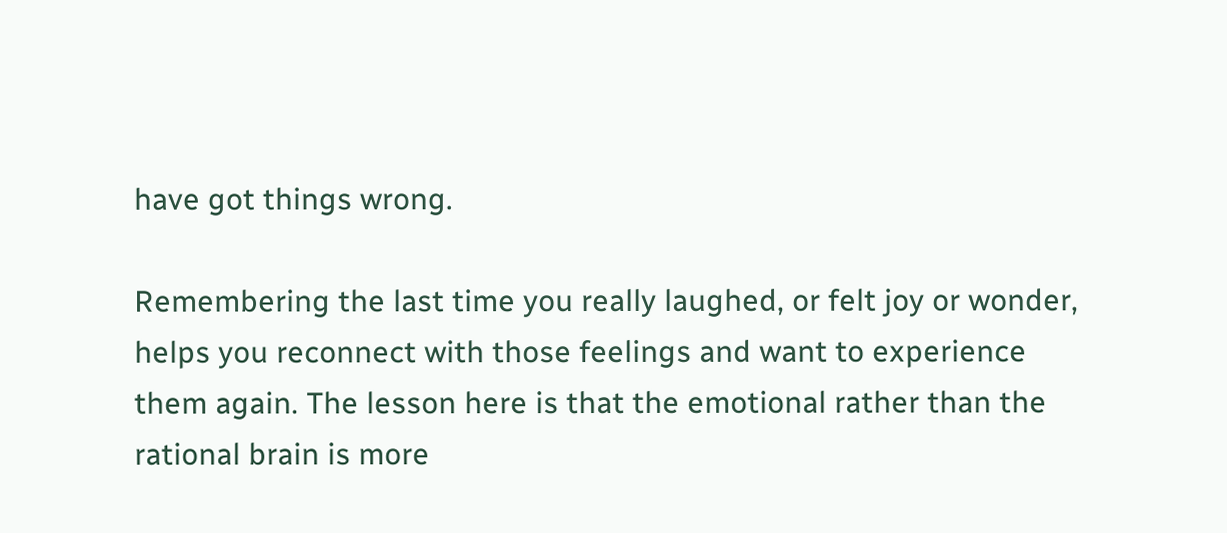have got things wrong.

Remembering the last time you really laughed, or felt joy or wonder, helps you reconnect with those feelings and want to experience them again. The lesson here is that the emotional rather than the rational brain is more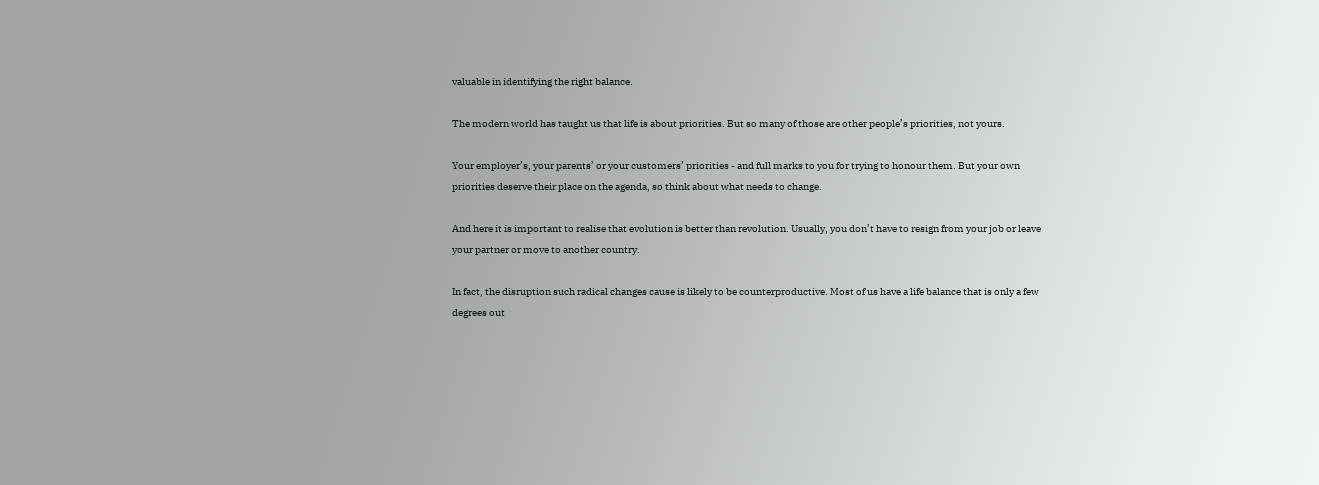valuable in identifying the right balance.

The modern world has taught us that life is about priorities. But so many of those are other people’s priorities, not yours.

Your employer’s, your parents’ or your customers’ priorities - and full marks to you for trying to honour them. But your own priorities deserve their place on the agenda, so think about what needs to change.

And here it is important to realise that evolution is better than revolution. Usually, you don’t have to resign from your job or leave your partner or move to another country.

In fact, the disruption such radical changes cause is likely to be counterproductive. Most of us have a life balance that is only a few degrees out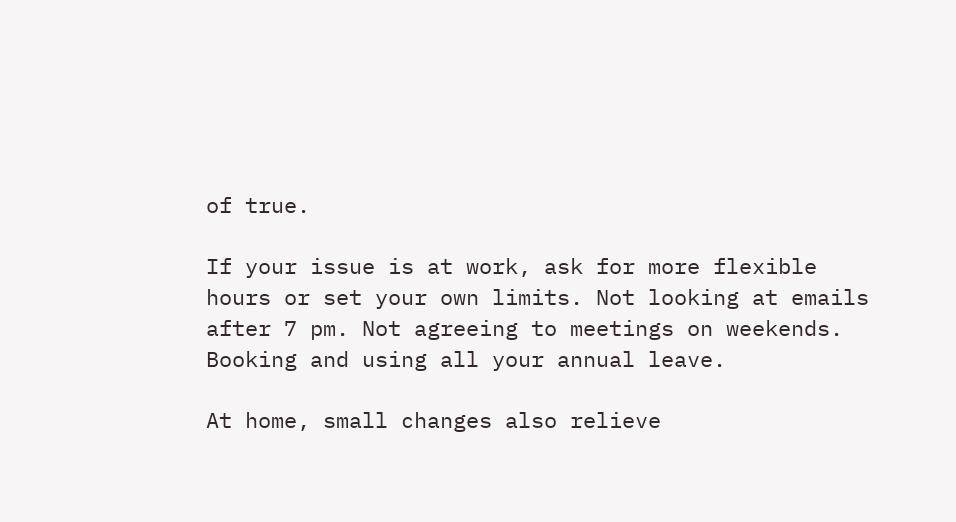of true.

If your issue is at work, ask for more flexible hours or set your own limits. Not looking at emails after 7 pm. Not agreeing to meetings on weekends. Booking and using all your annual leave.

At home, small changes also relieve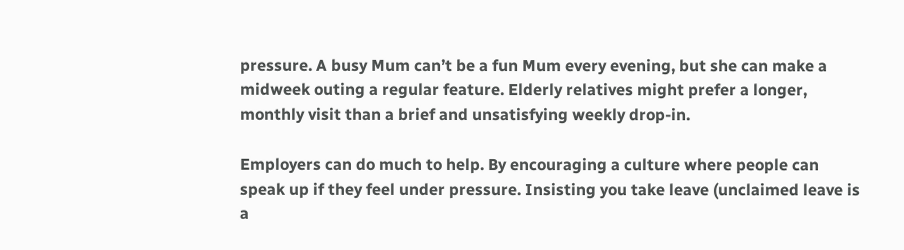pressure. A busy Mum can’t be a fun Mum every evening, but she can make a midweek outing a regular feature. Elderly relatives might prefer a longer, monthly visit than a brief and unsatisfying weekly drop-in.

Employers can do much to help. By encouraging a culture where people can speak up if they feel under pressure. Insisting you take leave (unclaimed leave is a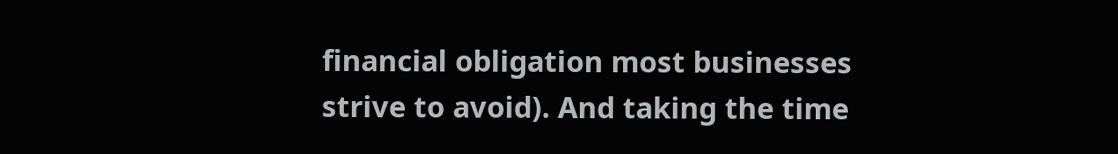financial obligation most businesses strive to avoid). And taking the time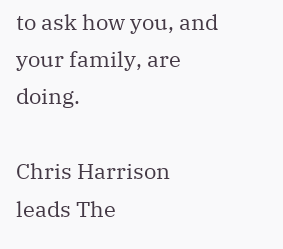to ask how you, and your family, are doing.

Chris Harrison leads The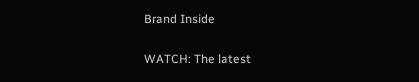Brand Inside

WATCH: The latest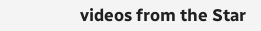videos from the Star